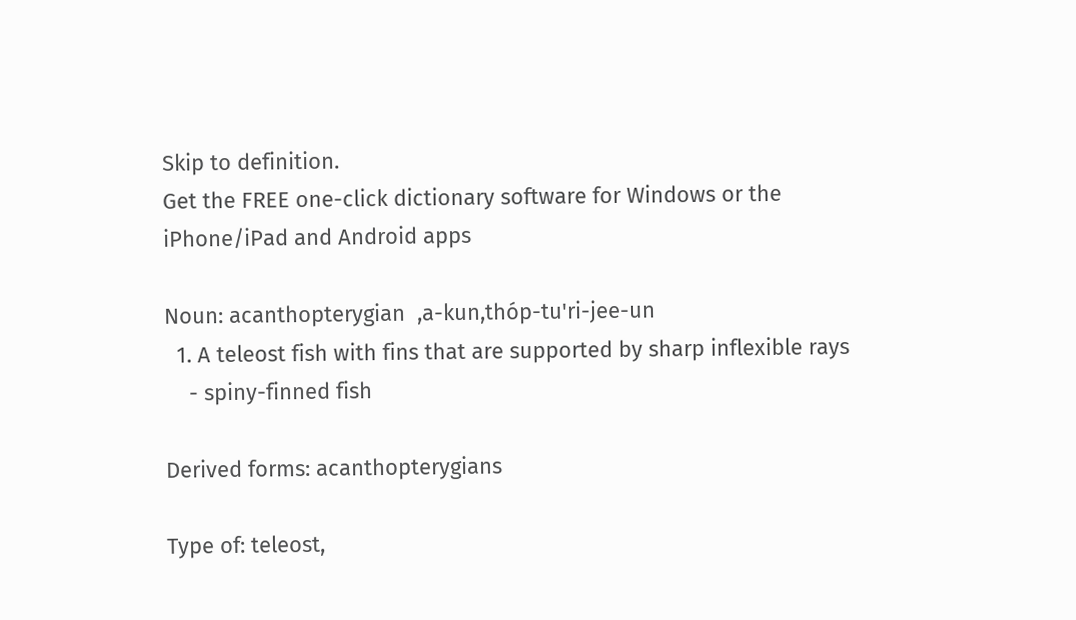Skip to definition.
Get the FREE one-click dictionary software for Windows or the iPhone/iPad and Android apps

Noun: acanthopterygian  ,a-kun,thóp-tu'ri-jee-un
  1. A teleost fish with fins that are supported by sharp inflexible rays
    - spiny-finned fish

Derived forms: acanthopterygians

Type of: teleost,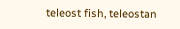teleost fish, teleostan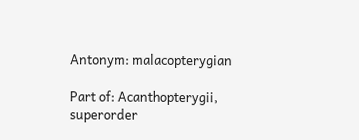Antonym: malacopterygian

Part of: Acanthopterygii, superorder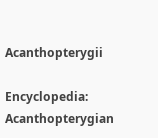Acanthopterygii

Encyclopedia: Acanthopterygian